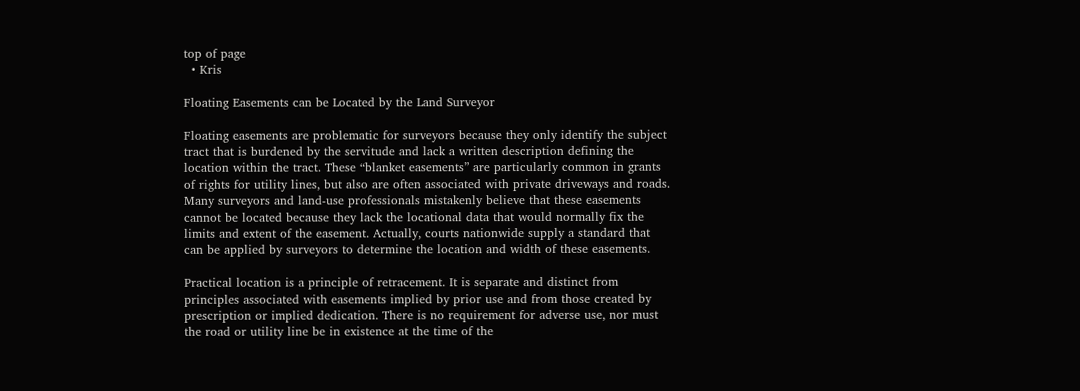top of page
  • Kris

Floating Easements can be Located by the Land Surveyor

Floating easements are problematic for surveyors because they only identify the subject tract that is burdened by the servitude and lack a written description defining the location within the tract. These “blanket easements” are particularly common in grants of rights for utility lines, but also are often associated with private driveways and roads. Many surveyors and land-use professionals mistakenly believe that these easements cannot be located because they lack the locational data that would normally fix the limits and extent of the easement. Actually, courts nationwide supply a standard that can be applied by surveyors to determine the location and width of these easements.

Practical location is a principle of retracement. It is separate and distinct from principles associated with easements implied by prior use and from those created by prescription or implied dedication. There is no requirement for adverse use, nor must the road or utility line be in existence at the time of the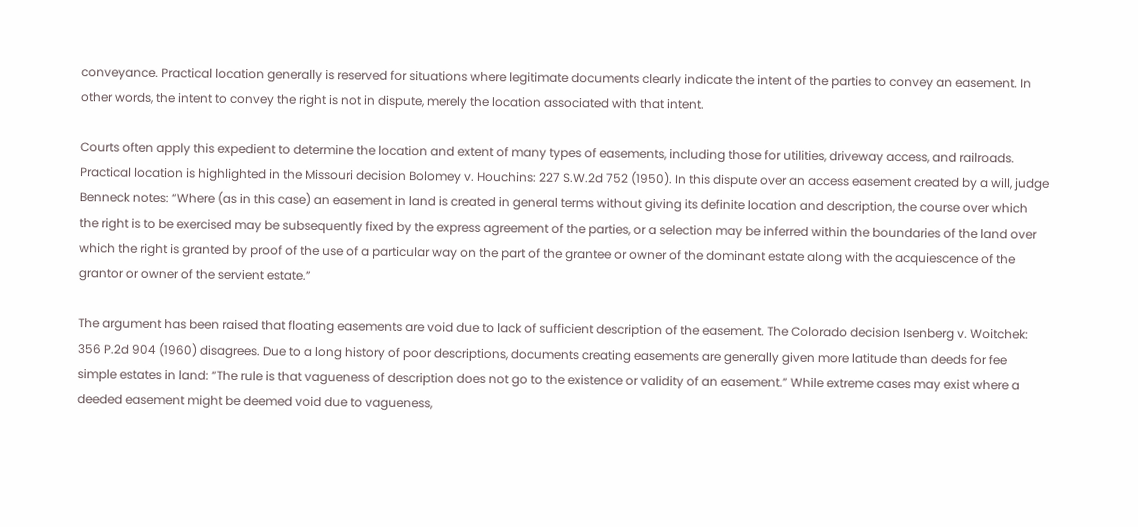conveyance. Practical location generally is reserved for situations where legitimate documents clearly indicate the intent of the parties to convey an easement. In other words, the intent to convey the right is not in dispute, merely the location associated with that intent.

Courts often apply this expedient to determine the location and extent of many types of easements, including those for utilities, driveway access, and railroads. Practical location is highlighted in the Missouri decision Bolomey v. Houchins: 227 S.W.2d 752 (1950). In this dispute over an access easement created by a will, judge Benneck notes: “Where (as in this case) an easement in land is created in general terms without giving its definite location and description, the course over which the right is to be exercised may be subsequently fixed by the express agreement of the parties, or a selection may be inferred within the boundaries of the land over which the right is granted by proof of the use of a particular way on the part of the grantee or owner of the dominant estate along with the acquiescence of the grantor or owner of the servient estate.”

The argument has been raised that floating easements are void due to lack of sufficient description of the easement. The Colorado decision Isenberg v. Woitchek: 356 P.2d 904 (1960) disagrees. Due to a long history of poor descriptions, documents creating easements are generally given more latitude than deeds for fee simple estates in land: “The rule is that vagueness of description does not go to the existence or validity of an easement.” While extreme cases may exist where a deeded easement might be deemed void due to vagueness,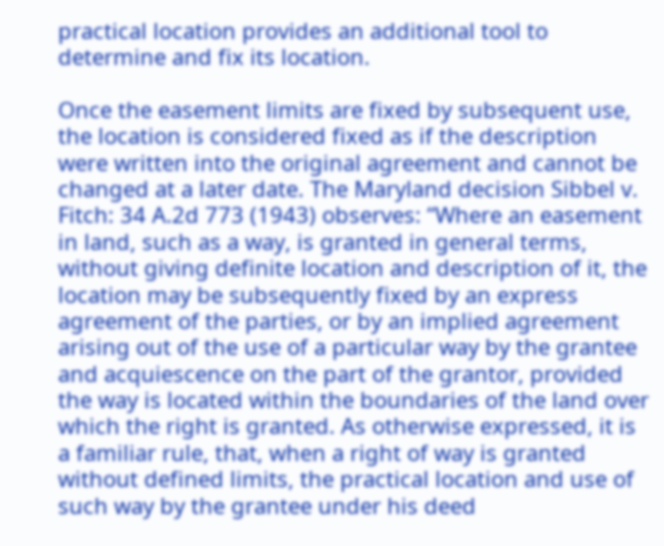practical location provides an additional tool to determine and fix its location.

Once the easement limits are fixed by subsequent use, the location is considered fixed as if the description were written into the original agreement and cannot be changed at a later date. The Maryland decision Sibbel v. Fitch: 34 A.2d 773 (1943) observes: “Where an easement in land, such as a way, is granted in general terms, without giving definite location and description of it, the location may be subsequently fixed by an express agreement of the parties, or by an implied agreement arising out of the use of a particular way by the grantee and acquiescence on the part of the grantor, provided the way is located within the boundaries of the land over which the right is granted. As otherwise expressed, it is a familiar rule, that, when a right of way is granted without defined limits, the practical location and use of such way by the grantee under his deed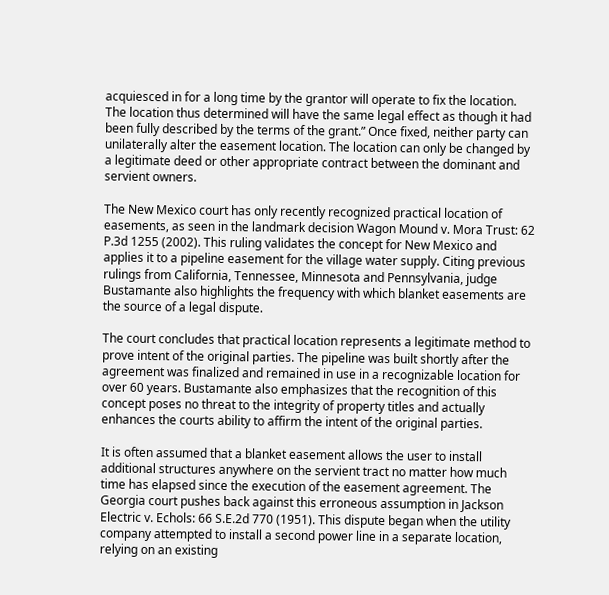acquiesced in for a long time by the grantor will operate to fix the location. The location thus determined will have the same legal effect as though it had been fully described by the terms of the grant.” Once fixed, neither party can unilaterally alter the easement location. The location can only be changed by a legitimate deed or other appropriate contract between the dominant and servient owners.

The New Mexico court has only recently recognized practical location of easements, as seen in the landmark decision Wagon Mound v. Mora Trust: 62 P.3d 1255 (2002). This ruling validates the concept for New Mexico and applies it to a pipeline easement for the village water supply. Citing previous rulings from California, Tennessee, Minnesota and Pennsylvania, judge Bustamante also highlights the frequency with which blanket easements are the source of a legal dispute.

The court concludes that practical location represents a legitimate method to prove intent of the original parties. The pipeline was built shortly after the agreement was finalized and remained in use in a recognizable location for over 60 years. Bustamante also emphasizes that the recognition of this concept poses no threat to the integrity of property titles and actually enhances the courts ability to affirm the intent of the original parties.

It is often assumed that a blanket easement allows the user to install additional structures anywhere on the servient tract no matter how much time has elapsed since the execution of the easement agreement. The Georgia court pushes back against this erroneous assumption in Jackson Electric v. Echols: 66 S.E.2d 770 (1951). This dispute began when the utility company attempted to install a second power line in a separate location, relying on an existing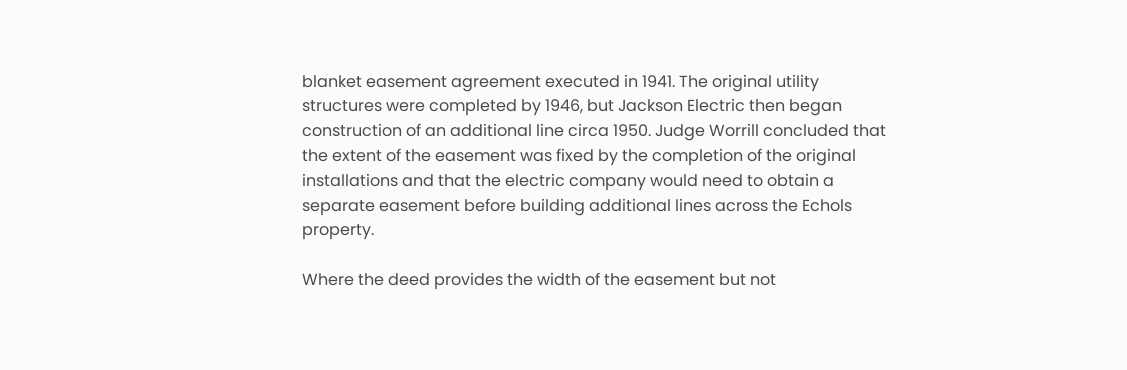blanket easement agreement executed in 1941. The original utility structures were completed by 1946, but Jackson Electric then began construction of an additional line circa 1950. Judge Worrill concluded that the extent of the easement was fixed by the completion of the original installations and that the electric company would need to obtain a separate easement before building additional lines across the Echols property.

Where the deed provides the width of the easement but not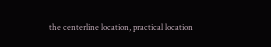the centerline location, practical location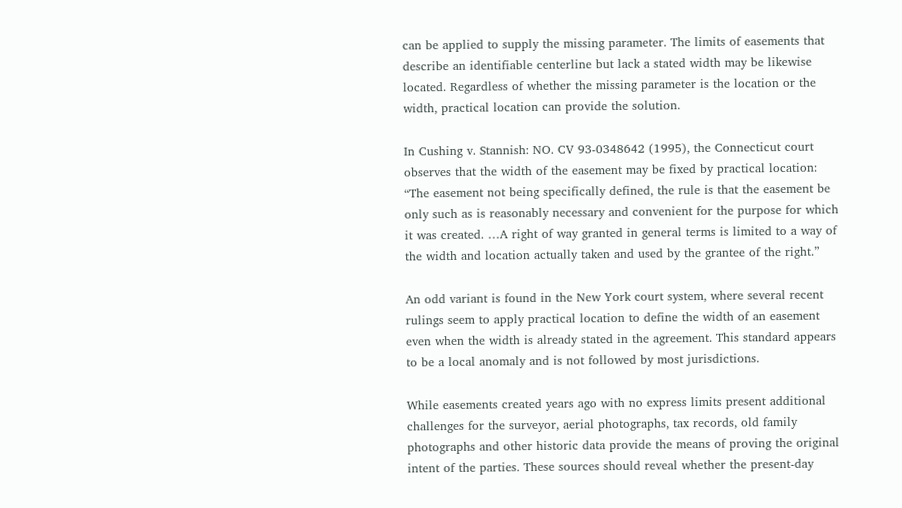can be applied to supply the missing parameter. The limits of easements that describe an identifiable centerline but lack a stated width may be likewise located. Regardless of whether the missing parameter is the location or the width, practical location can provide the solution.

In Cushing v. Stannish: NO. CV 93-0348642 (1995), the Connecticut court observes that the width of the easement may be fixed by practical location: “The easement not being specifically defined, the rule is that the easement be only such as is reasonably necessary and convenient for the purpose for which it was created. …A right of way granted in general terms is limited to a way of the width and location actually taken and used by the grantee of the right.”

An odd variant is found in the New York court system, where several recent rulings seem to apply practical location to define the width of an easement even when the width is already stated in the agreement. This standard appears to be a local anomaly and is not followed by most jurisdictions.

While easements created years ago with no express limits present additional challenges for the surveyor, aerial photographs, tax records, old family photographs and other historic data provide the means of proving the original intent of the parties. These sources should reveal whether the present-day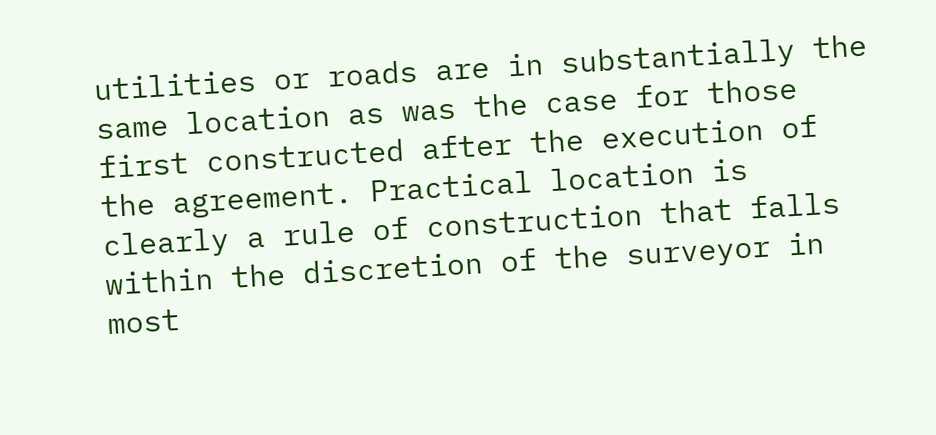utilities or roads are in substantially the same location as was the case for those first constructed after the execution of the agreement. Practical location is clearly a rule of construction that falls within the discretion of the surveyor in most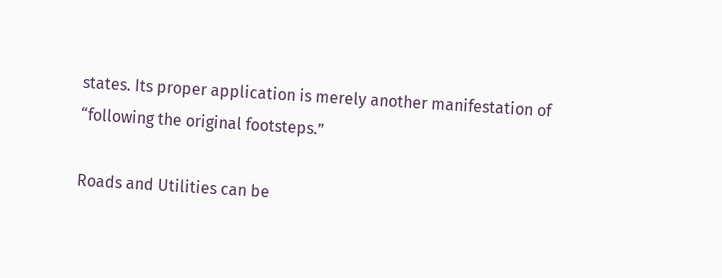states. Its proper application is merely another manifestation of “following the original footsteps.”

Roads and Utilities can be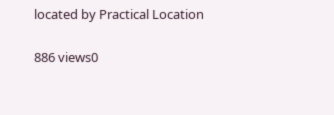located by Practical Location

886 views0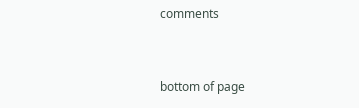comments


bottom of page